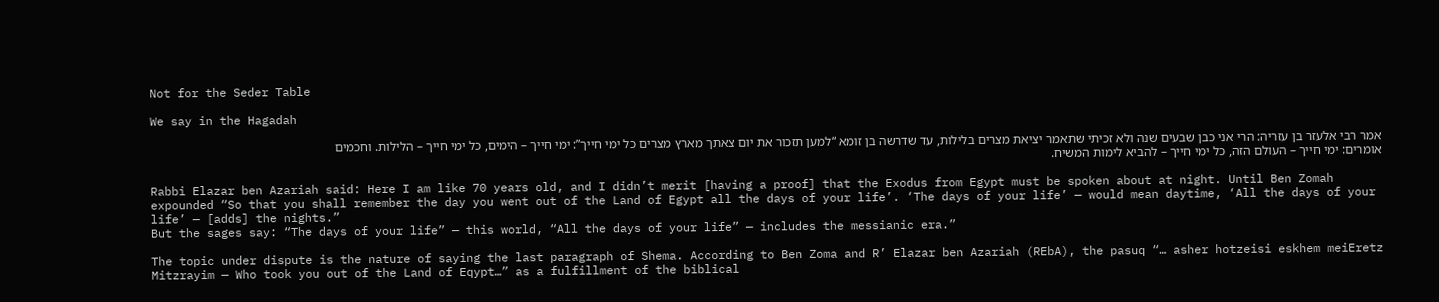Not for the Seder Table

We say in the Hagadah

אמר רבי אלעזר בן עזריה: הרי אני כבן שבעים שנה ולא זכיתי שתאמר יציאת מצרים בלילות, עד שדרשה בן זומא “למען תזכור את יום צאתך מארץ מצרים כל ימי חייך”: ימי חייך – הימים, כל ימי חייך – הלילות. וחכמים אומרים: ימי חייך – העולם הזה, כל ימי חייך – להביא לימות המשיח.

Rabbi Elazar ben Azariah said: Here I am like 70 years old, and I didn’t merit [having a proof] that the Exodus from Egypt must be spoken about at night. Until Ben Zomah expounded “So that you shall remember the day you went out of the Land of Egypt all the days of your life’. ‘The days of your life’ — would mean daytime, ‘All the days of your life’ — [adds] the nights.”
But the sages say: “The days of your life” — this world, “All the days of your life” — includes the messianic era.”

The topic under dispute is the nature of saying the last paragraph of Shema. According to Ben Zoma and R’ Elazar ben Azariah (REbA), the pasuq “… asher hotzeisi eskhem meiEretz Mitzrayim — Who took you out of the Land of Eqypt…” as a fulfillment of the biblical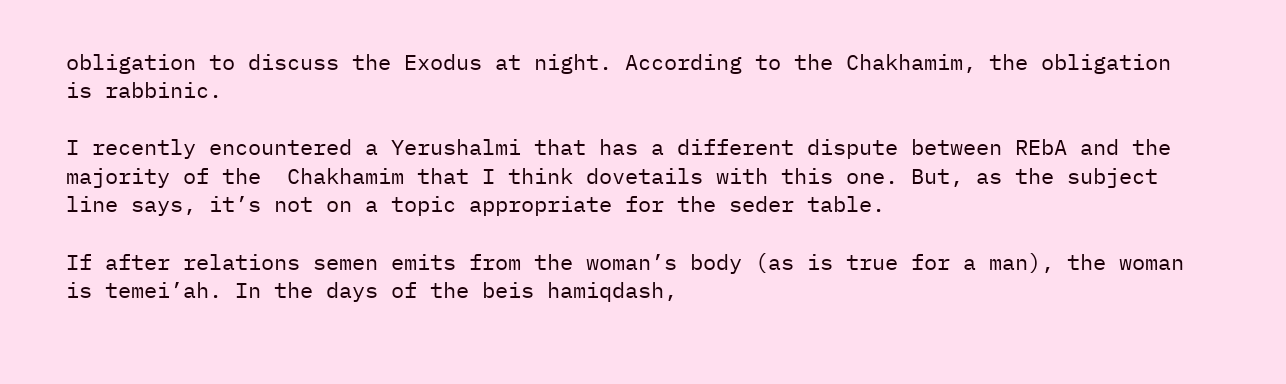obligation to discuss the Exodus at night. According to the Chakhamim, the obligation is rabbinic.

I recently encountered a Yerushalmi that has a different dispute between REbA and the majority of the  Chakhamim that I think dovetails with this one. But, as the subject line says, it’s not on a topic appropriate for the seder table.

If after relations semen emits from the woman’s body (as is true for a man), the woman is temei’ah. In the days of the beis hamiqdash,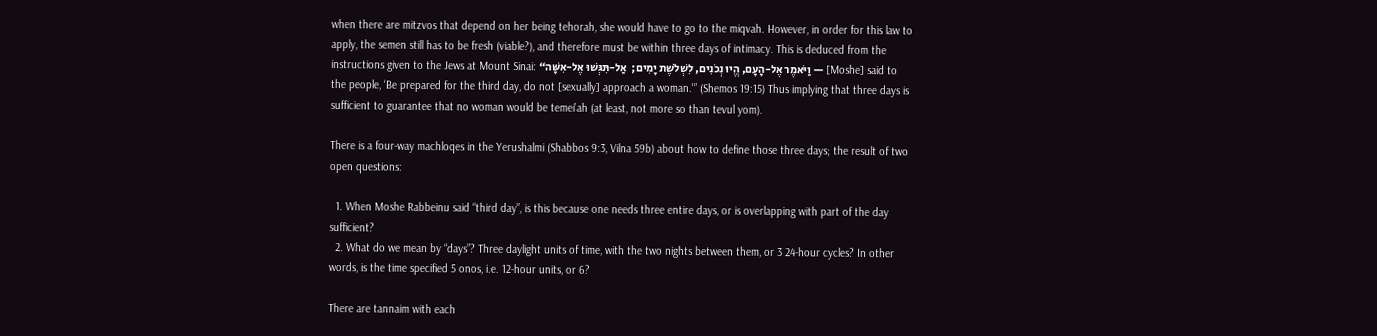when there are mitzvos that depend on her being tehorah, she would have to go to the miqvah. However, in order for this law to apply, the semen still has to be fresh (viable?), and therefore must be within three days of intimacy. This is deduced from the instructions given to the Jews at Mount Sinai: “וַיֹּאמֶר אֶל-הָעָם, הֱיוּ נְכֹנִים, לִשְׁלֹשֶׁת יָמִים;  אַל-תִּגְּשׁוּ אֶל-אִשָּׁה — [Moshe] said to the people, ‘Be prepared for the third day, do not [sexually] approach a woman.'” (Shemos 19:15) Thus implying that three days is sufficient to guarantee that no woman would be temei’ah (at least, not more so than tevul yom).

There is a four-way machloqes in the Yerushalmi (Shabbos 9:3, Vilna 59b) about how to define those three days; the result of two open questions:

  1. When Moshe Rabbeinu said “third day”, is this because one needs three entire days, or is overlapping with part of the day sufficient?
  2. What do we mean by “days”? Three daylight units of time, with the two nights between them, or 3 24-hour cycles? In other words, is the time specified 5 onos, i.e. 12-hour units, or 6?

There are tannaim with each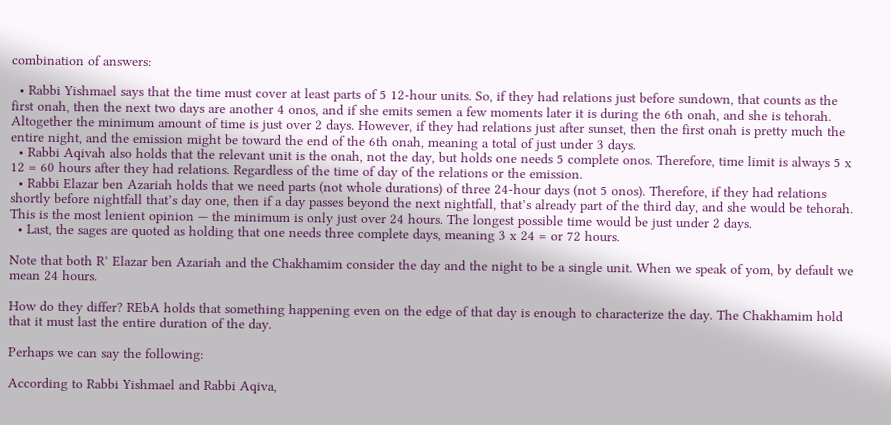combination of answers:

  • Rabbi Yishmael says that the time must cover at least parts of 5 12-hour units. So, if they had relations just before sundown, that counts as the first onah, then the next two days are another 4 onos, and if she emits semen a few moments later it is during the 6th onah, and she is tehorah. Altogether the minimum amount of time is just over 2 days. However, if they had relations just after sunset, then the first onah is pretty much the entire night, and the emission might be toward the end of the 6th onah, meaning a total of just under 3 days.
  • Rabbi Aqivah also holds that the relevant unit is the onah, not the day, but holds one needs 5 complete onos. Therefore, time limit is always 5 x 12 = 60 hours after they had relations. Regardless of the time of day of the relations or the emission.
  • Rabbi Elazar ben Azariah holds that we need parts (not whole durations) of three 24-hour days (not 5 onos). Therefore, if they had relations shortly before nightfall that’s day one, then if a day passes beyond the next nightfall, that’s already part of the third day, and she would be tehorah. This is the most lenient opinion — the minimum is only just over 24 hours. The longest possible time would be just under 2 days.
  • Last, the sages are quoted as holding that one needs three complete days, meaning 3 x 24 = or 72 hours.

Note that both R’ Elazar ben Azariah and the Chakhamim consider the day and the night to be a single unit. When we speak of yom, by default we mean 24 hours.

How do they differ? REbA holds that something happening even on the edge of that day is enough to characterize the day. The Chakhamim hold that it must last the entire duration of the day.

Perhaps we can say the following:

According to Rabbi Yishmael and Rabbi Aqiva,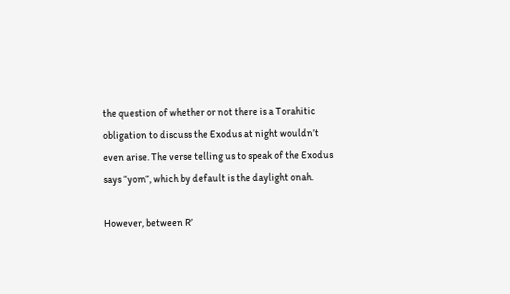the question of whether or not there is a Torahitic obligation to discuss the Exodus at night wouldn’t even arise. The verse telling us to speak of the Exodus says “yom“, which by default is the daylight onah.

However, between R’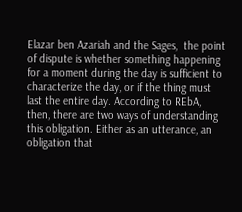Elazar ben Azariah and the Sages,  the point of dispute is whether something happening for a moment during the day is sufficient to characterize the day, or if the thing must last the entire day. According to REbA, then, there are two ways of understanding this obligation. Either as an utterance, an obligation that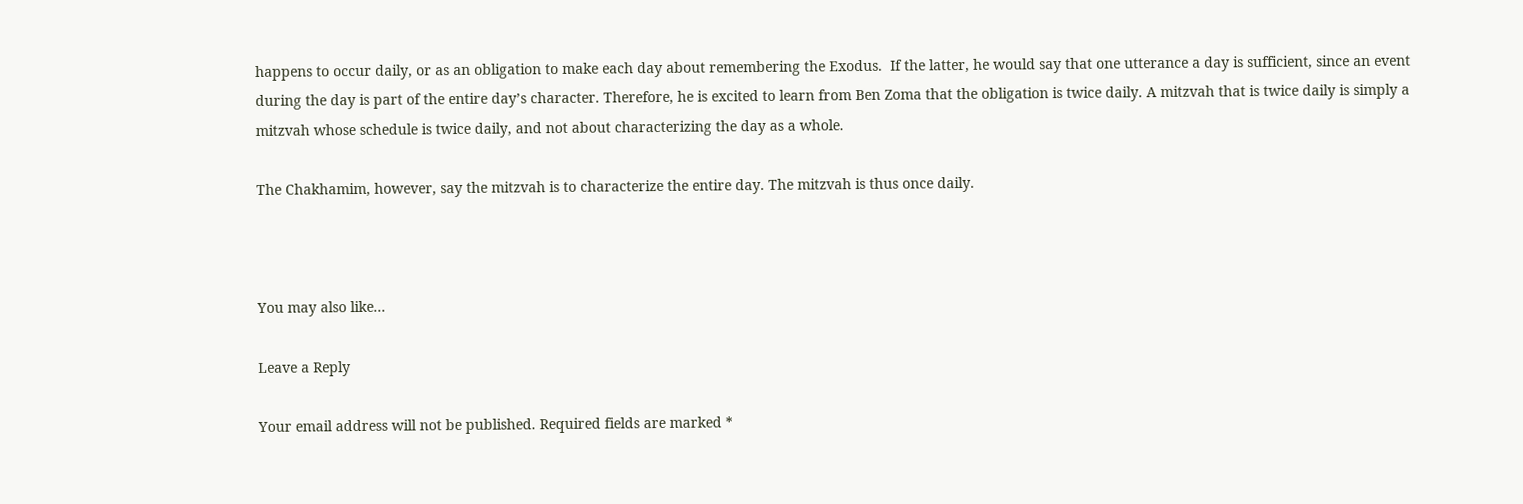happens to occur daily, or as an obligation to make each day about remembering the Exodus.  If the latter, he would say that one utterance a day is sufficient, since an event during the day is part of the entire day’s character. Therefore, he is excited to learn from Ben Zoma that the obligation is twice daily. A mitzvah that is twice daily is simply a mitzvah whose schedule is twice daily, and not about characterizing the day as a whole.

The Chakhamim, however, say the mitzvah is to characterize the entire day. The mitzvah is thus once daily.



You may also like...

Leave a Reply

Your email address will not be published. Required fields are marked *